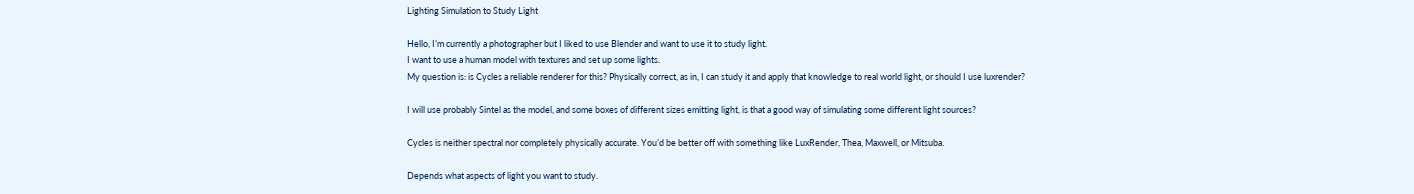Lighting Simulation to Study Light

Hello, I’m currently a photographer but I liked to use Blender and want to use it to study light.
I want to use a human model with textures and set up some lights.
My question is: is Cycles a reliable renderer for this? Physically correct, as in, I can study it and apply that knowledge to real world light, or should I use luxrender?

I will use probably Sintel as the model, and some boxes of different sizes emitting light, is that a good way of simulating some different light sources?

Cycles is neither spectral nor completely physically accurate. You’d be better off with something like LuxRender, Thea, Maxwell, or Mitsuba.

Depends what aspects of light you want to study.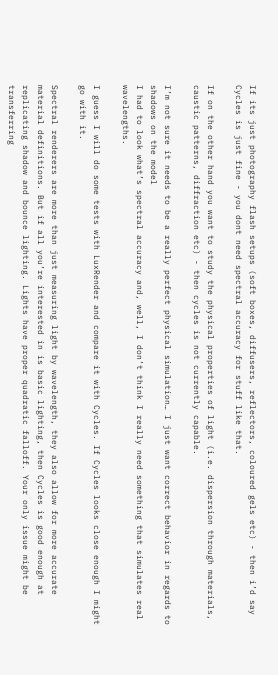If its just photography flash setups (soft boxes, diffusers, reflectors, coloured gels etc) - then i’d say Cycles is just fine - you dont need spectral accuracy for stuff like that.

If on the other hand you want to study the physical properties of light (i.e. dispersion through materials, caustic patterns, diffraction etc) - then cycles is not currently capable.

I’m not sure it needs to be a really perfect physical simulation… I just want correct behavior in regards to shadows on the model
I had to look what’s spectral accuracy and, well, I don’t think I really need something that simulates real wavelengths.

I guess I will do some tests with LuxRender and compare it with Cycles. If Cycles looks close enough I might go with it.

Spectral renderers are more than just measuring light by wavelength, they also allow for more accurate material definitions. But if all you’re interested in is basic lighting, then Cycles is good enough at replicating shadow and bounce lighting. Lights have proper quadratic falloff. Your only issue might be transferring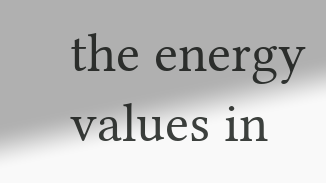the energy values in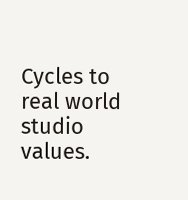Cycles to real world studio values.